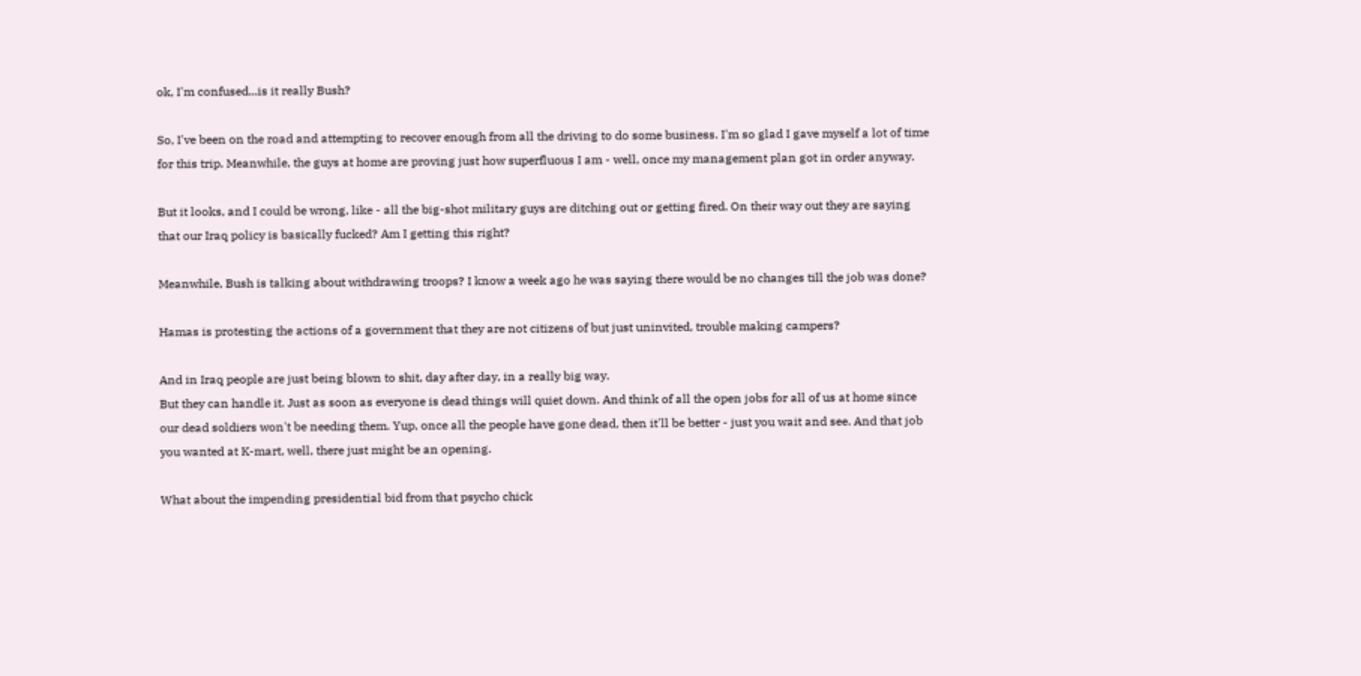ok, I'm confused...is it really Bush?

So, I've been on the road and attempting to recover enough from all the driving to do some business. I'm so glad I gave myself a lot of time for this trip. Meanwhile, the guys at home are proving just how superfluous I am - well, once my management plan got in order anyway.

But it looks, and I could be wrong, like - all the big-shot military guys are ditching out or getting fired. On their way out they are saying that our Iraq policy is basically fucked? Am I getting this right?

Meanwhile, Bush is talking about withdrawing troops? I know a week ago he was saying there would be no changes till the job was done?

Hamas is protesting the actions of a government that they are not citizens of but just uninvited, trouble making campers?

And in Iraq people are just being blown to shit, day after day, in a really big way.
But they can handle it. Just as soon as everyone is dead things will quiet down. And think of all the open jobs for all of us at home since our dead soldiers won't be needing them. Yup, once all the people have gone dead, then it'll be better - just you wait and see. And that job you wanted at K-mart, well, there just might be an opening.

What about the impending presidential bid from that psycho chick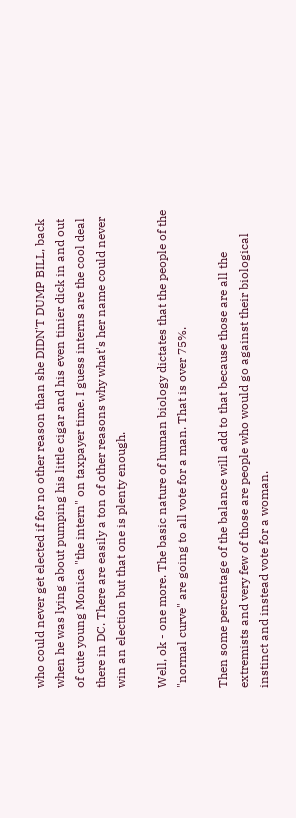who could never get elected if for no other reason than she DIDN'T DUMP BILL, back when he was lying about pumping his little cigar and his even tinier dick in and out of cute young Monica "the intern" on taxpayer time. I guess interns are the cool deal there in DC. There are easily a ton of other reasons why what's her name could never win an election but that one is plenty enough.

Well, ok - one more. The basic nature of human biology dictates that the people of the "normal curve" are going to all vote for a man. That is over 75%.

Then some percentage of the balance will add to that because those are all the extremists and very few of those are people who would go against their biological instinct and instead vote for a woman.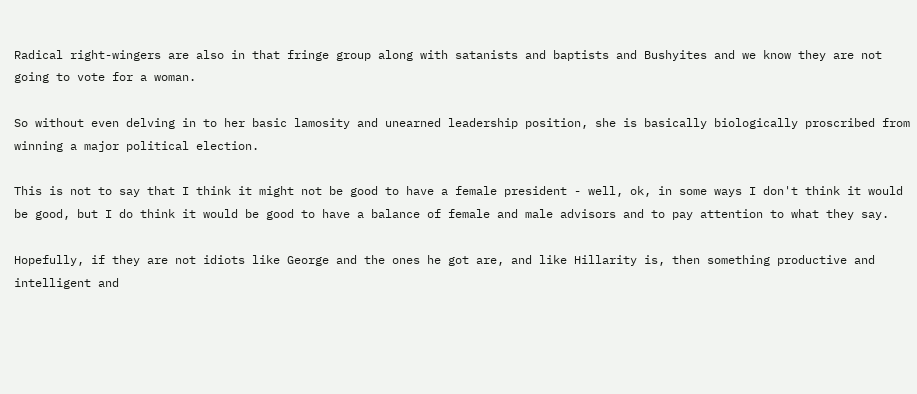Radical right-wingers are also in that fringe group along with satanists and baptists and Bushyites and we know they are not going to vote for a woman.

So without even delving in to her basic lamosity and unearned leadership position, she is basically biologically proscribed from winning a major political election.

This is not to say that I think it might not be good to have a female president - well, ok, in some ways I don't think it would be good, but I do think it would be good to have a balance of female and male advisors and to pay attention to what they say.

Hopefully, if they are not idiots like George and the ones he got are, and like Hillarity is, then something productive and intelligent and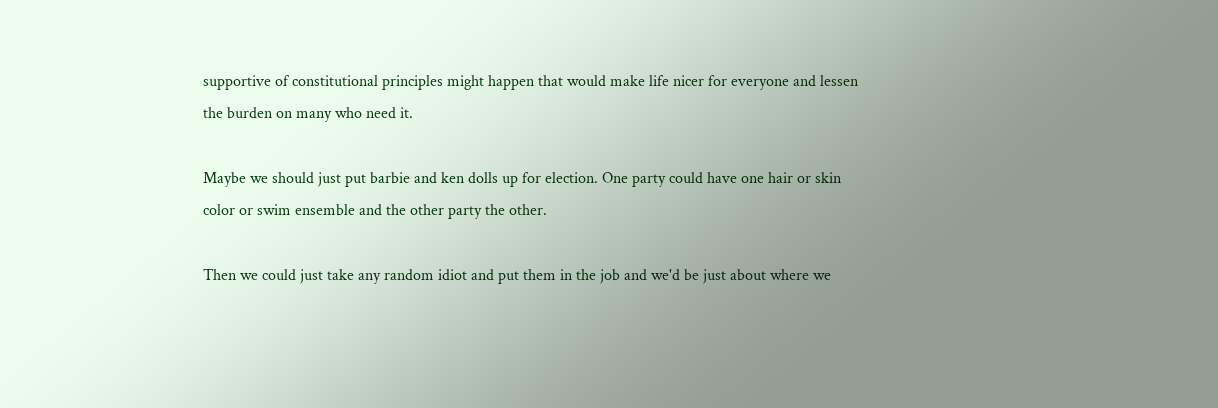supportive of constitutional principles might happen that would make life nicer for everyone and lessen the burden on many who need it.

Maybe we should just put barbie and ken dolls up for election. One party could have one hair or skin color or swim ensemble and the other party the other.

Then we could just take any random idiot and put them in the job and we'd be just about where we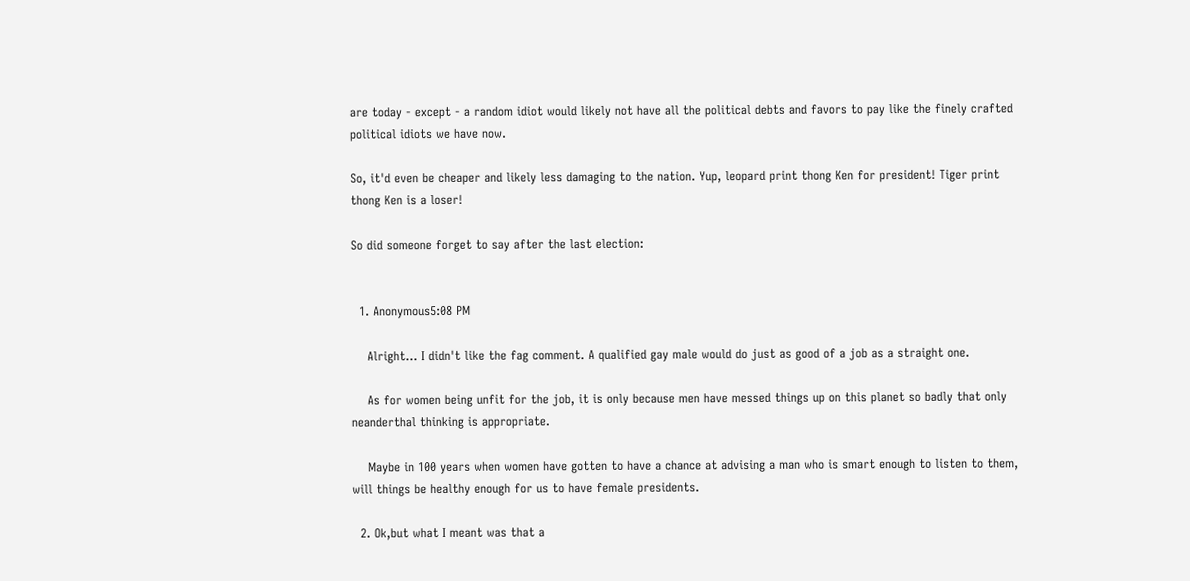are today - except - a random idiot would likely not have all the political debts and favors to pay like the finely crafted political idiots we have now.

So, it'd even be cheaper and likely less damaging to the nation. Yup, leopard print thong Ken for president! Tiger print thong Ken is a loser!

So did someone forget to say after the last election:


  1. Anonymous5:08 PM

    Alright... I didn't like the fag comment. A qualified gay male would do just as good of a job as a straight one.

    As for women being unfit for the job, it is only because men have messed things up on this planet so badly that only neanderthal thinking is appropriate.

    Maybe in 100 years when women have gotten to have a chance at advising a man who is smart enough to listen to them, will things be healthy enough for us to have female presidents.

  2. Ok,but what I meant was that a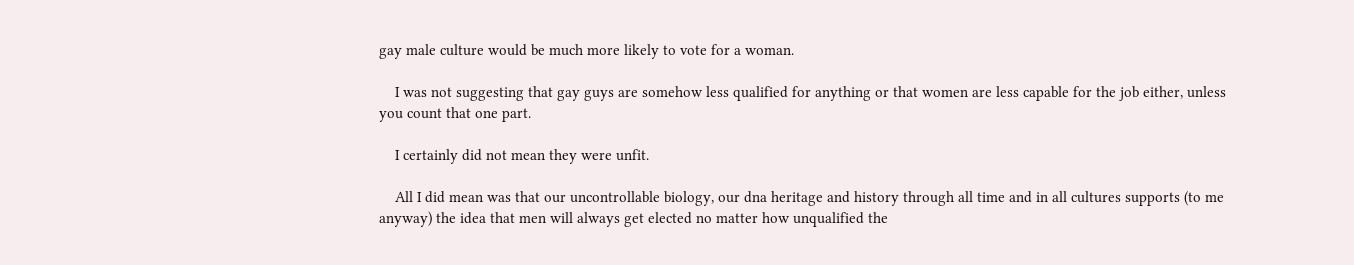gay male culture would be much more likely to vote for a woman.

    I was not suggesting that gay guys are somehow less qualified for anything or that women are less capable for the job either, unless you count that one part.

    I certainly did not mean they were unfit.

    All I did mean was that our uncontrollable biology, our dna heritage and history through all time and in all cultures supports (to me anyway) the idea that men will always get elected no matter how unqualified the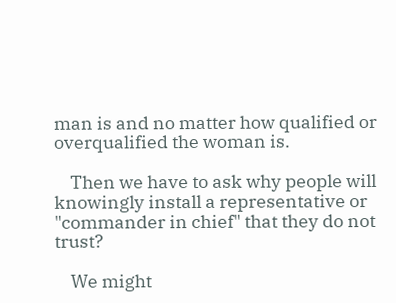man is and no matter how qualified or overqualified the woman is.

    Then we have to ask why people will knowingly install a representative or "commander in chief" that they do not trust?

    We might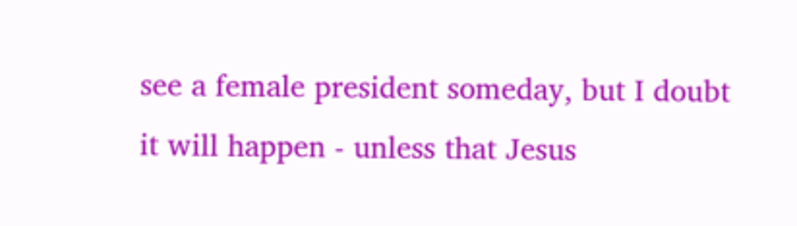see a female president someday, but I doubt it will happen - unless that Jesus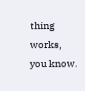thing works, you know.